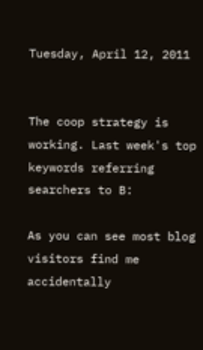Tuesday, April 12, 2011


The coop strategy is working. Last week's top keywords referring searchers to B:

As you can see most blog visitors find me accidentally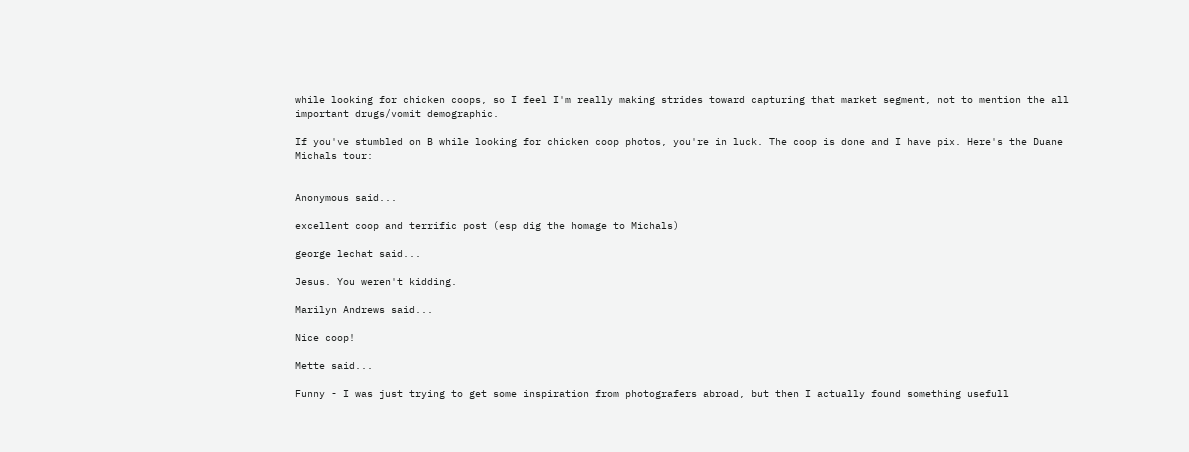while looking for chicken coops, so I feel I'm really making strides toward capturing that market segment, not to mention the all important drugs/vomit demographic.

If you've stumbled on B while looking for chicken coop photos, you're in luck. The coop is done and I have pix. Here's the Duane Michals tour:


Anonymous said...

excellent coop and terrific post (esp dig the homage to Michals)

george lechat said...

Jesus. You weren't kidding.

Marilyn Andrews said...

Nice coop!

Mette said...

Funny - I was just trying to get some inspiration from photografers abroad, but then I actually found something usefull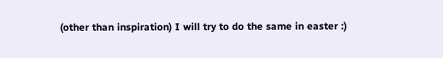(other than inspiration) I will try to do the same in easter :)